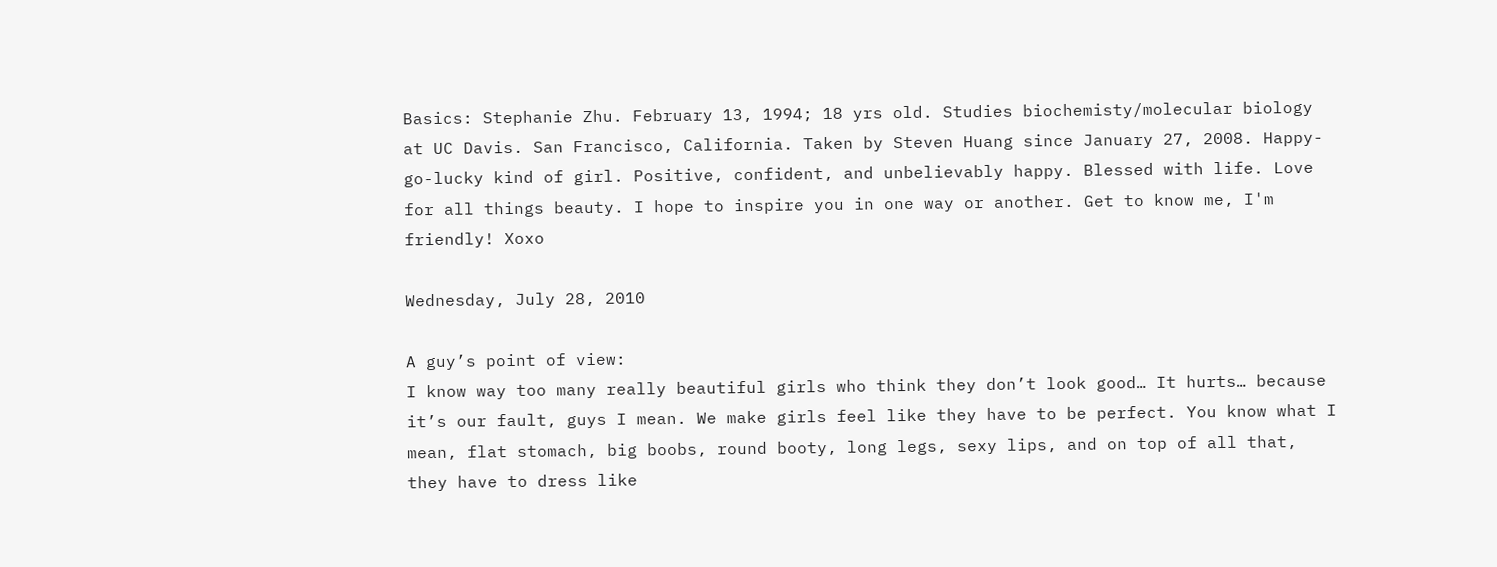Basics: Stephanie Zhu. February 13, 1994; 18 yrs old. Studies biochemisty/molecular biology at UC Davis. San Francisco, California. Taken by Steven Huang since January 27, 2008. Happy-go-lucky kind of girl. Positive, confident, and unbelievably happy. Blessed with life. Love for all things beauty. I hope to inspire you in one way or another. Get to know me, I'm friendly! Xoxo

Wednesday, July 28, 2010

A guy’s point of view:
I know way too many really beautiful girls who think they don’t look good… It hurts… because it’s our fault, guys I mean. We make girls feel like they have to be perfect. You know what I mean, flat stomach, big boobs, round booty, long legs, sexy lips, and on top of all that, they have to dress like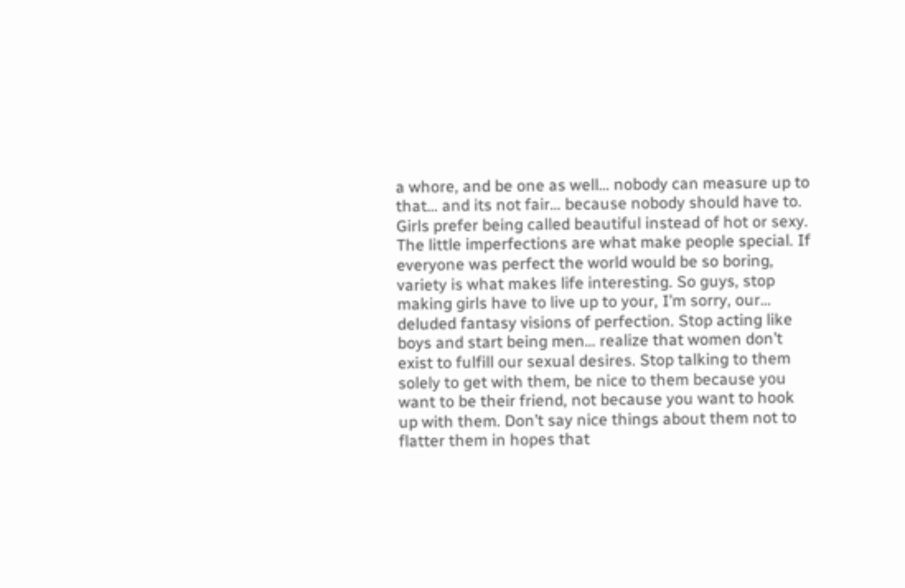a whore, and be one as well… nobody can measure up to that… and its not fair… because nobody should have to. Girls prefer being called beautiful instead of hot or sexy. The little imperfections are what make people special. If everyone was perfect the world would be so boring, variety is what makes life interesting. So guys, stop making girls have to live up to your, I’m sorry, our… deluded fantasy visions of perfection. Stop acting like boys and start being men… realize that women don’t exist to fulfill our sexual desires. Stop talking to them solely to get with them, be nice to them because you want to be their friend, not because you want to hook up with them. Don’t say nice things about them not to flatter them in hopes that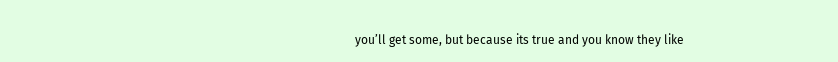you’ll get some, but because its true and you know they like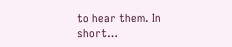to hear them. In short…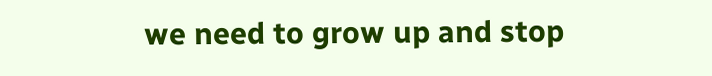we need to grow up and stop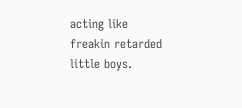acting like freakin retarded little boys.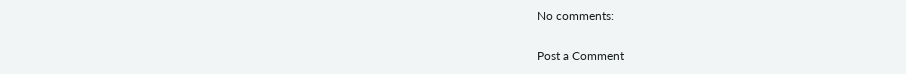No comments:

Post a Comment